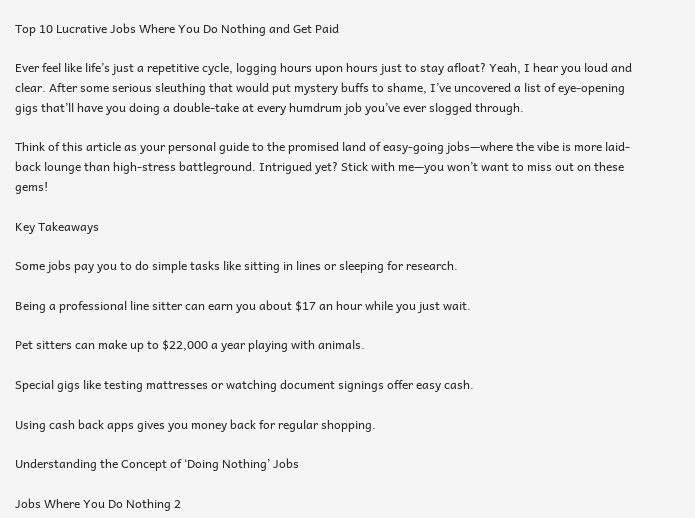Top 10 Lucrative Jobs Where You Do Nothing and Get Paid

Ever feel like life’s just a repetitive cycle, logging hours upon hours just to stay afloat? Yeah, I hear you loud and clear. After some serious sleuthing that would put mystery buffs to shame, I’ve uncovered a list of eye-opening gigs that’ll have you doing a double-take at every humdrum job you’ve ever slogged through.

Think of this article as your personal guide to the promised land of easy-going jobs—where the vibe is more laid-back lounge than high-stress battleground. Intrigued yet? Stick with me—you won’t want to miss out on these gems!

Key Takeaways

Some jobs pay you to do simple tasks like sitting in lines or sleeping for research.

Being a professional line sitter can earn you about $17 an hour while you just wait.

Pet sitters can make up to $22,000 a year playing with animals.

Special gigs like testing mattresses or watching document signings offer easy cash.

Using cash back apps gives you money back for regular shopping.

Understanding the Concept of ‘Doing Nothing’ Jobs

Jobs Where You Do Nothing 2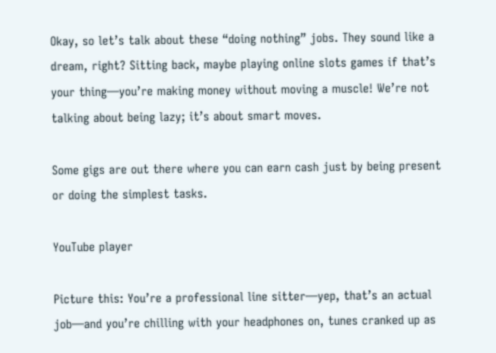Okay, so let’s talk about these “doing nothing” jobs. They sound like a dream, right? Sitting back, maybe playing online slots games if that’s your thing—you’re making money without moving a muscle! We’re not talking about being lazy; it’s about smart moves.

Some gigs are out there where you can earn cash just by being present or doing the simplest tasks.

YouTube player

Picture this: You’re a professional line sitter—yep, that’s an actual job—and you’re chilling with your headphones on, tunes cranked up as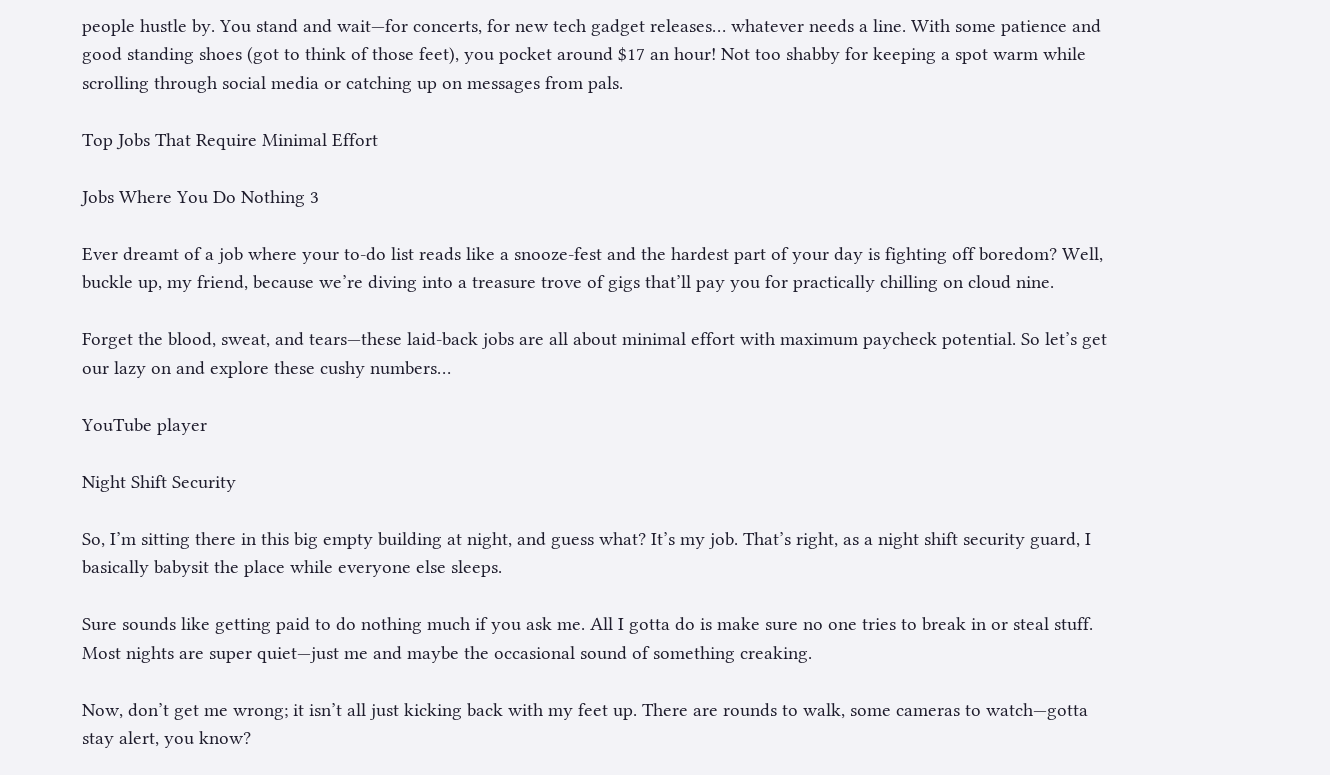people hustle by. You stand and wait—for concerts, for new tech gadget releases… whatever needs a line. With some patience and good standing shoes (got to think of those feet), you pocket around $17 an hour! Not too shabby for keeping a spot warm while scrolling through social media or catching up on messages from pals.

Top Jobs That Require Minimal Effort

Jobs Where You Do Nothing 3

Ever dreamt of a job where your to-do list reads like a snooze-fest and the hardest part of your day is fighting off boredom? Well, buckle up, my friend, because we’re diving into a treasure trove of gigs that’ll pay you for practically chilling on cloud nine.

Forget the blood, sweat, and tears—these laid-back jobs are all about minimal effort with maximum paycheck potential. So let’s get our lazy on and explore these cushy numbers…

YouTube player

Night Shift Security

So, I’m sitting there in this big empty building at night, and guess what? It’s my job. That’s right, as a night shift security guard, I basically babysit the place while everyone else sleeps.

Sure sounds like getting paid to do nothing much if you ask me. All I gotta do is make sure no one tries to break in or steal stuff. Most nights are super quiet—just me and maybe the occasional sound of something creaking.

Now, don’t get me wrong; it isn’t all just kicking back with my feet up. There are rounds to walk, some cameras to watch—gotta stay alert, you know?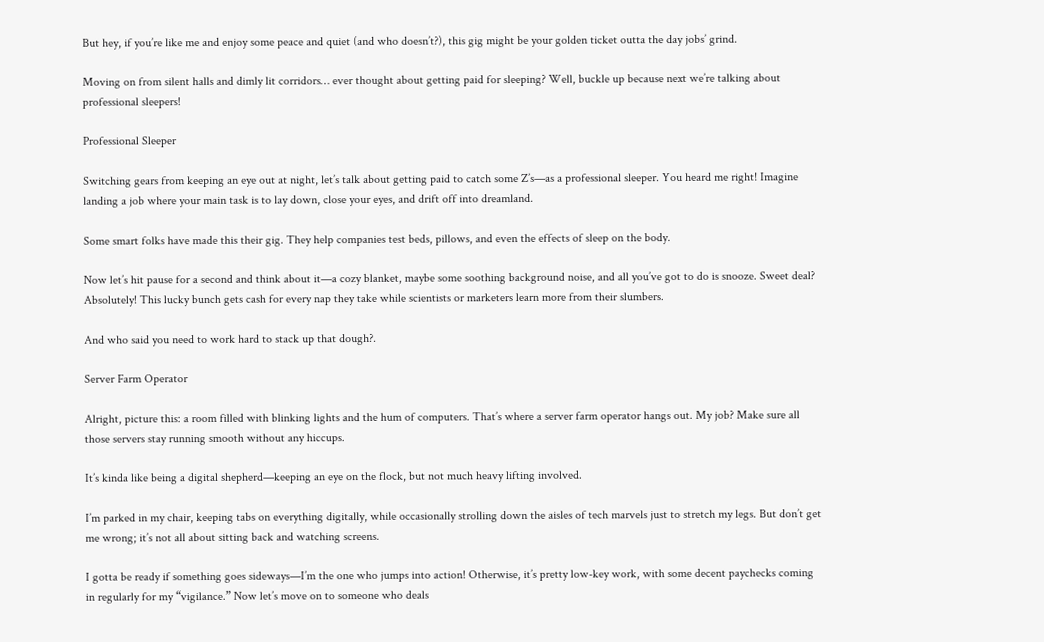But hey, if you’re like me and enjoy some peace and quiet (and who doesn’t?), this gig might be your golden ticket outta the day jobs’ grind.

Moving on from silent halls and dimly lit corridors… ever thought about getting paid for sleeping? Well, buckle up because next we’re talking about professional sleepers!

Professional Sleeper

Switching gears from keeping an eye out at night, let’s talk about getting paid to catch some Z’s—as a professional sleeper. You heard me right! Imagine landing a job where your main task is to lay down, close your eyes, and drift off into dreamland.

Some smart folks have made this their gig. They help companies test beds, pillows, and even the effects of sleep on the body.

Now let’s hit pause for a second and think about it—a cozy blanket, maybe some soothing background noise, and all you’ve got to do is snooze. Sweet deal? Absolutely! This lucky bunch gets cash for every nap they take while scientists or marketers learn more from their slumbers.

And who said you need to work hard to stack up that dough?.

Server Farm Operator

Alright, picture this: a room filled with blinking lights and the hum of computers. That’s where a server farm operator hangs out. My job? Make sure all those servers stay running smooth without any hiccups.

It’s kinda like being a digital shepherd—keeping an eye on the flock, but not much heavy lifting involved.

I’m parked in my chair, keeping tabs on everything digitally, while occasionally strolling down the aisles of tech marvels just to stretch my legs. But don’t get me wrong; it’s not all about sitting back and watching screens.

I gotta be ready if something goes sideways—I’m the one who jumps into action! Otherwise, it’s pretty low-key work, with some decent paychecks coming in regularly for my “vigilance.” Now let’s move on to someone who deals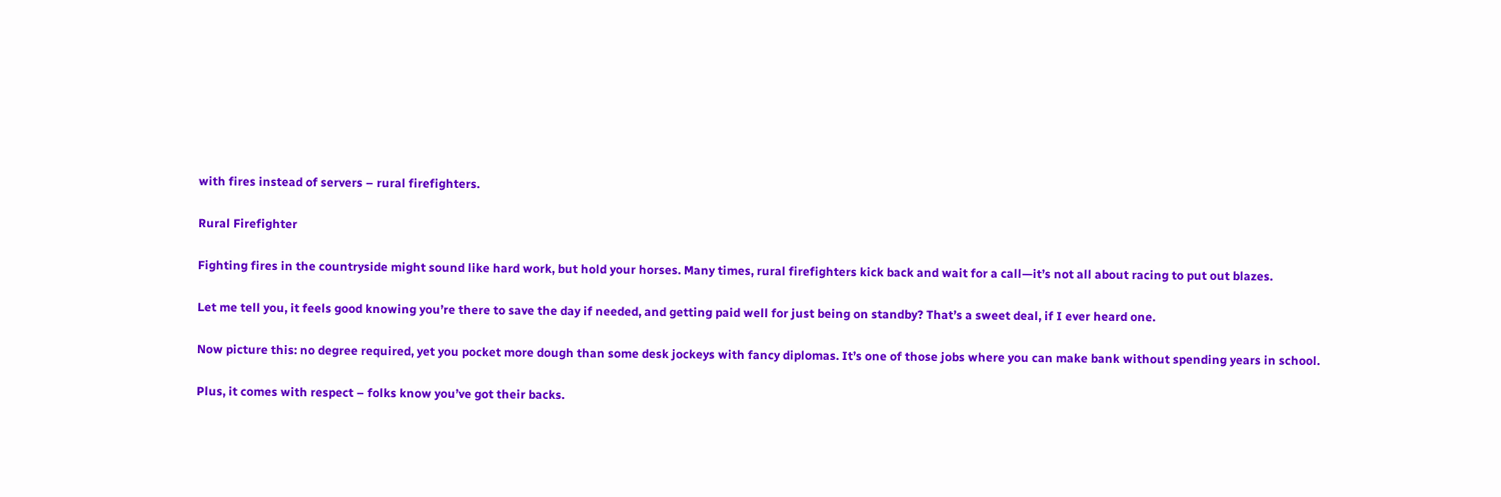with fires instead of servers – rural firefighters.

Rural Firefighter

Fighting fires in the countryside might sound like hard work, but hold your horses. Many times, rural firefighters kick back and wait for a call—it’s not all about racing to put out blazes.

Let me tell you, it feels good knowing you’re there to save the day if needed, and getting paid well for just being on standby? That’s a sweet deal, if I ever heard one.

Now picture this: no degree required, yet you pocket more dough than some desk jockeys with fancy diplomas. It’s one of those jobs where you can make bank without spending years in school.

Plus, it comes with respect – folks know you’ve got their backs.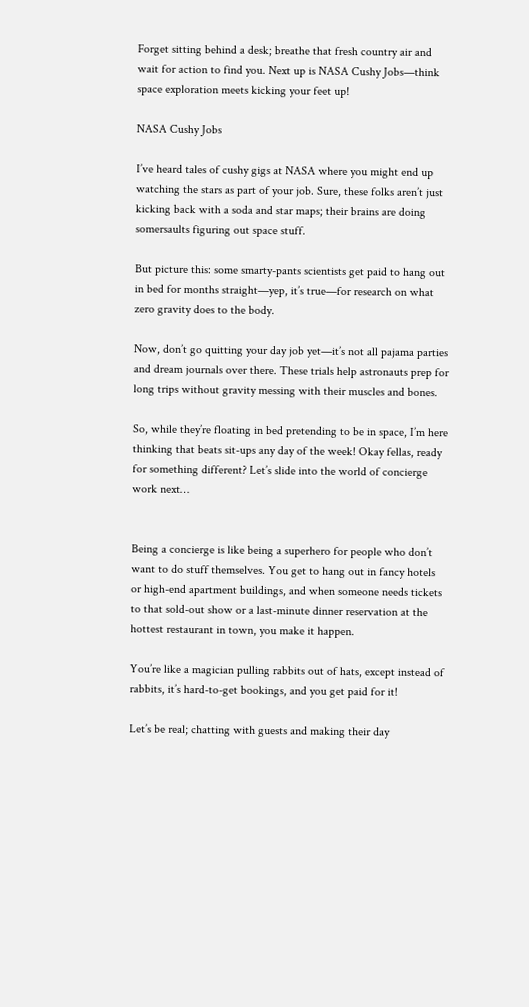Forget sitting behind a desk; breathe that fresh country air and wait for action to find you. Next up is NASA Cushy Jobs—think space exploration meets kicking your feet up!

NASA Cushy Jobs

I’ve heard tales of cushy gigs at NASA where you might end up watching the stars as part of your job. Sure, these folks aren’t just kicking back with a soda and star maps; their brains are doing somersaults figuring out space stuff.

But picture this: some smarty-pants scientists get paid to hang out in bed for months straight—yep, it’s true—for research on what zero gravity does to the body.

Now, don’t go quitting your day job yet—it’s not all pajama parties and dream journals over there. These trials help astronauts prep for long trips without gravity messing with their muscles and bones.

So, while they’re floating in bed pretending to be in space, I’m here thinking that beats sit-ups any day of the week! Okay fellas, ready for something different? Let’s slide into the world of concierge work next…


Being a concierge is like being a superhero for people who don’t want to do stuff themselves. You get to hang out in fancy hotels or high-end apartment buildings, and when someone needs tickets to that sold-out show or a last-minute dinner reservation at the hottest restaurant in town, you make it happen.

You’re like a magician pulling rabbits out of hats, except instead of rabbits, it’s hard-to-get bookings, and you get paid for it!

Let’s be real; chatting with guests and making their day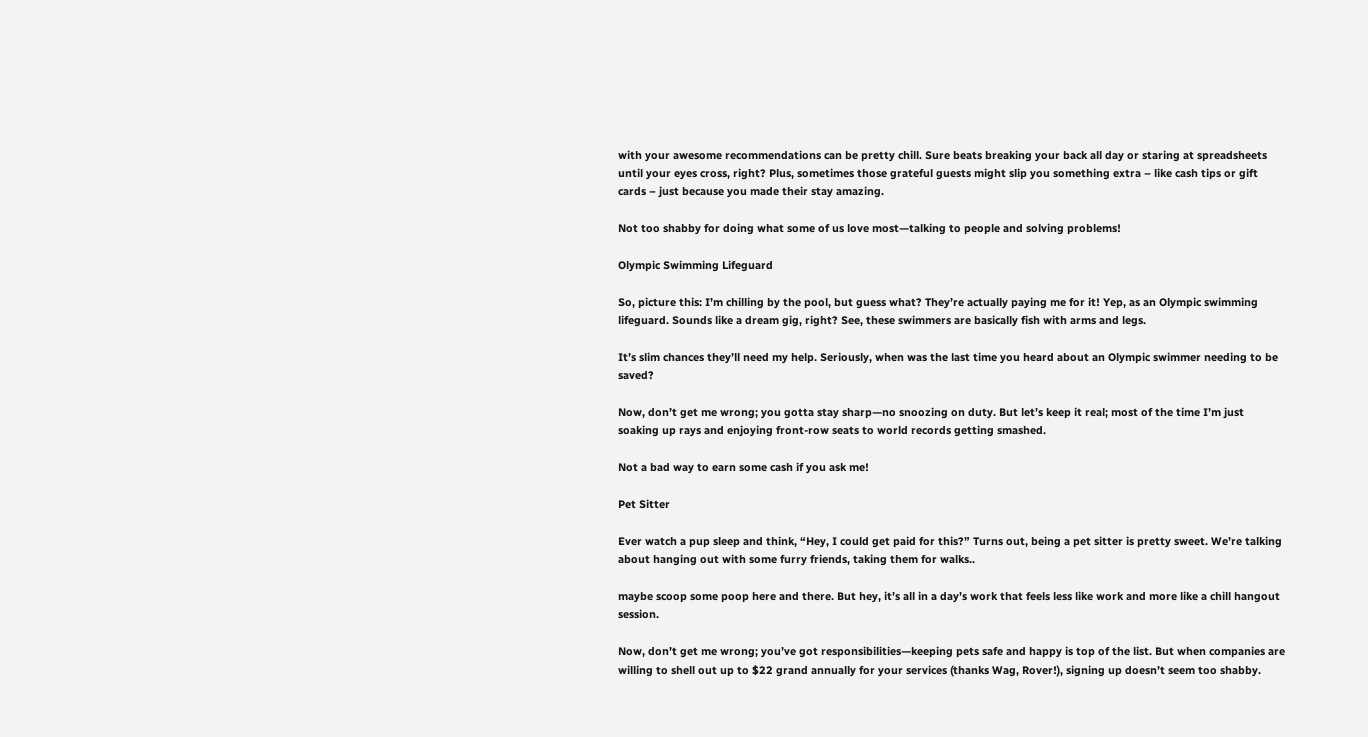with your awesome recommendations can be pretty chill. Sure beats breaking your back all day or staring at spreadsheets until your eyes cross, right? Plus, sometimes those grateful guests might slip you something extra – like cash tips or gift cards – just because you made their stay amazing.

Not too shabby for doing what some of us love most—talking to people and solving problems!

Olympic Swimming Lifeguard

So, picture this: I’m chilling by the pool, but guess what? They’re actually paying me for it! Yep, as an Olympic swimming lifeguard. Sounds like a dream gig, right? See, these swimmers are basically fish with arms and legs.

It’s slim chances they’ll need my help. Seriously, when was the last time you heard about an Olympic swimmer needing to be saved?

Now, don’t get me wrong; you gotta stay sharp—no snoozing on duty. But let’s keep it real; most of the time I’m just soaking up rays and enjoying front-row seats to world records getting smashed.

Not a bad way to earn some cash if you ask me!

Pet Sitter

Ever watch a pup sleep and think, “Hey, I could get paid for this?” Turns out, being a pet sitter is pretty sweet. We’re talking about hanging out with some furry friends, taking them for walks..

maybe scoop some poop here and there. But hey, it’s all in a day’s work that feels less like work and more like a chill hangout session.

Now, don’t get me wrong; you’ve got responsibilities—keeping pets safe and happy is top of the list. But when companies are willing to shell out up to $22 grand annually for your services (thanks Wag, Rover!), signing up doesn’t seem too shabby.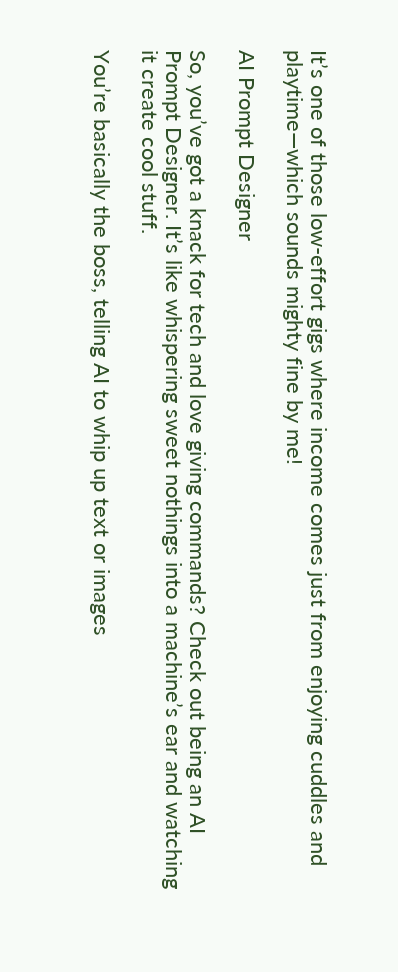It’s one of those low-effort gigs where income comes just from enjoying cuddles and playtime—which sounds mighty fine by me!

AI Prompt Designer

So, you’ve got a knack for tech and love giving commands? Check out being an AI Prompt Designer. It’s like whispering sweet nothings into a machine’s ear and watching it create cool stuff.

You’re basically the boss, telling AI to whip up text or images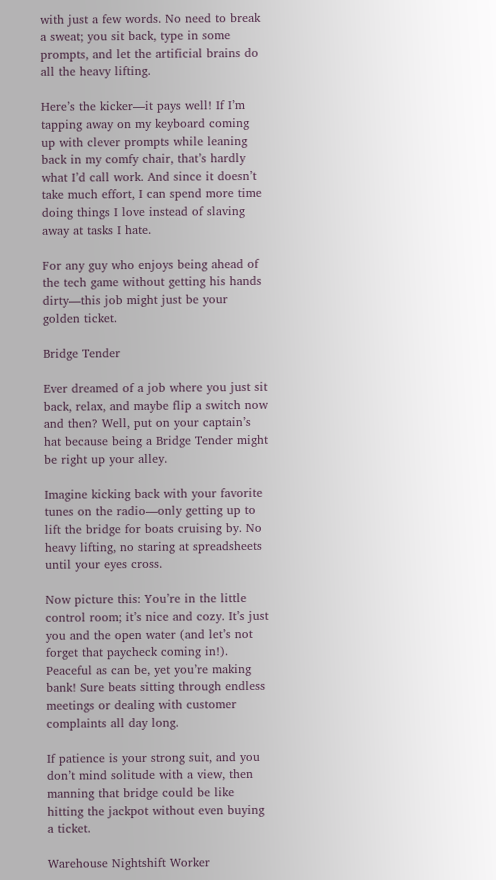with just a few words. No need to break a sweat; you sit back, type in some prompts, and let the artificial brains do all the heavy lifting.

Here’s the kicker—it pays well! If I’m tapping away on my keyboard coming up with clever prompts while leaning back in my comfy chair, that’s hardly what I’d call work. And since it doesn’t take much effort, I can spend more time doing things I love instead of slaving away at tasks I hate.

For any guy who enjoys being ahead of the tech game without getting his hands dirty—this job might just be your golden ticket.

Bridge Tender

Ever dreamed of a job where you just sit back, relax, and maybe flip a switch now and then? Well, put on your captain’s hat because being a Bridge Tender might be right up your alley.

Imagine kicking back with your favorite tunes on the radio—only getting up to lift the bridge for boats cruising by. No heavy lifting, no staring at spreadsheets until your eyes cross.

Now picture this: You’re in the little control room; it’s nice and cozy. It’s just you and the open water (and let’s not forget that paycheck coming in!). Peaceful as can be, yet you’re making bank! Sure beats sitting through endless meetings or dealing with customer complaints all day long.

If patience is your strong suit, and you don’t mind solitude with a view, then manning that bridge could be like hitting the jackpot without even buying a ticket.

Warehouse Nightshift Worker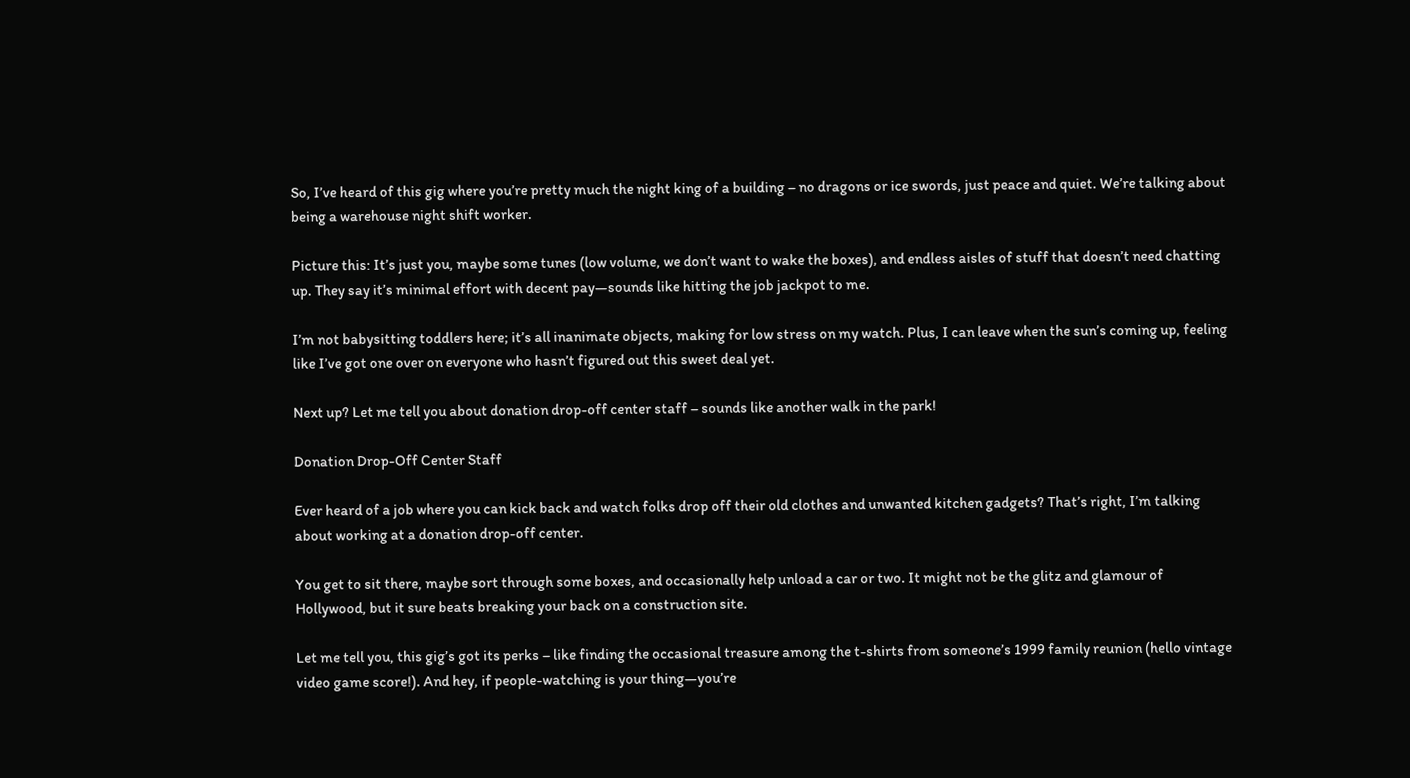So, I’ve heard of this gig where you’re pretty much the night king of a building – no dragons or ice swords, just peace and quiet. We’re talking about being a warehouse night shift worker.

Picture this: It’s just you, maybe some tunes (low volume, we don’t want to wake the boxes), and endless aisles of stuff that doesn’t need chatting up. They say it’s minimal effort with decent pay—sounds like hitting the job jackpot to me.

I’m not babysitting toddlers here; it’s all inanimate objects, making for low stress on my watch. Plus, I can leave when the sun’s coming up, feeling like I’ve got one over on everyone who hasn’t figured out this sweet deal yet.

Next up? Let me tell you about donation drop-off center staff – sounds like another walk in the park!

Donation Drop-Off Center Staff

Ever heard of a job where you can kick back and watch folks drop off their old clothes and unwanted kitchen gadgets? That’s right, I’m talking about working at a donation drop-off center.

You get to sit there, maybe sort through some boxes, and occasionally help unload a car or two. It might not be the glitz and glamour of Hollywood, but it sure beats breaking your back on a construction site.

Let me tell you, this gig’s got its perks – like finding the occasional treasure among the t-shirts from someone’s 1999 family reunion (hello vintage video game score!). And hey, if people-watching is your thing—you’re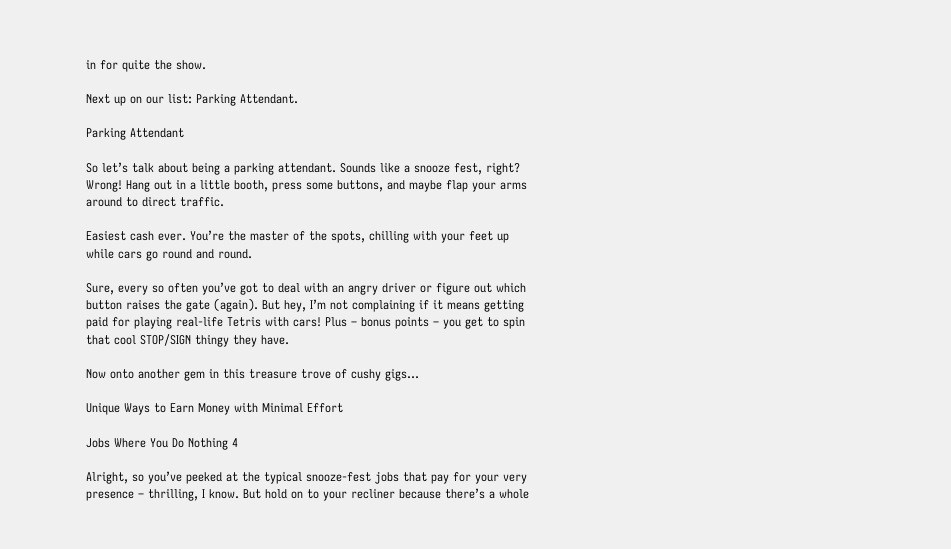in for quite the show.

Next up on our list: Parking Attendant.

Parking Attendant

So let’s talk about being a parking attendant. Sounds like a snooze fest, right? Wrong! Hang out in a little booth, press some buttons, and maybe flap your arms around to direct traffic.

Easiest cash ever. You’re the master of the spots, chilling with your feet up while cars go round and round.

Sure, every so often you’ve got to deal with an angry driver or figure out which button raises the gate (again). But hey, I’m not complaining if it means getting paid for playing real-life Tetris with cars! Plus – bonus points – you get to spin that cool STOP/SIGN thingy they have.

Now onto another gem in this treasure trove of cushy gigs…

Unique Ways to Earn Money with Minimal Effort

Jobs Where You Do Nothing 4

Alright, so you’ve peeked at the typical snooze-fest jobs that pay for your very presence – thrilling, I know. But hold on to your recliner because there’s a whole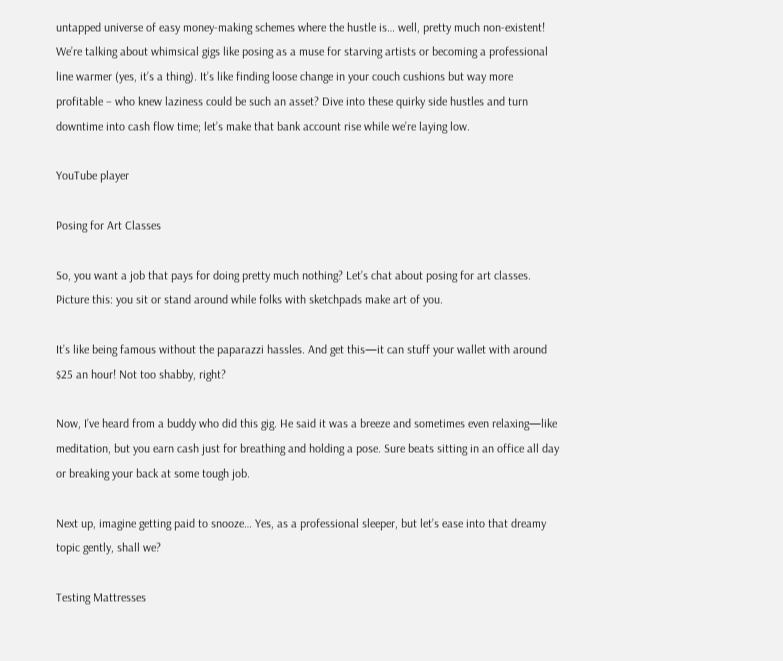untapped universe of easy money-making schemes where the hustle is… well, pretty much non-existent! We’re talking about whimsical gigs like posing as a muse for starving artists or becoming a professional line warmer (yes, it’s a thing). It’s like finding loose change in your couch cushions but way more profitable – who knew laziness could be such an asset? Dive into these quirky side hustles and turn downtime into cash flow time; let’s make that bank account rise while we’re laying low.

YouTube player

Posing for Art Classes

So, you want a job that pays for doing pretty much nothing? Let’s chat about posing for art classes. Picture this: you sit or stand around while folks with sketchpads make art of you.

It’s like being famous without the paparazzi hassles. And get this—it can stuff your wallet with around $25 an hour! Not too shabby, right?

Now, I’ve heard from a buddy who did this gig. He said it was a breeze and sometimes even relaxing—like meditation, but you earn cash just for breathing and holding a pose. Sure beats sitting in an office all day or breaking your back at some tough job.

Next up, imagine getting paid to snooze… Yes, as a professional sleeper, but let’s ease into that dreamy topic gently, shall we?

Testing Mattresses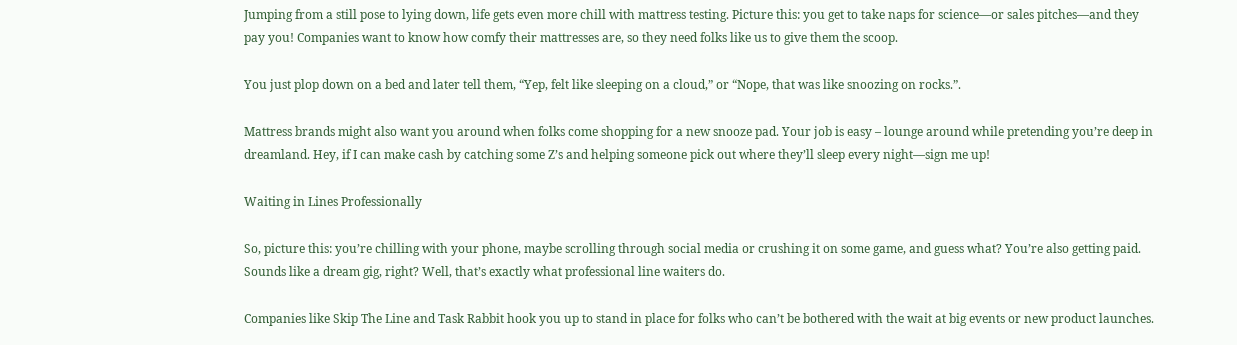Jumping from a still pose to lying down, life gets even more chill with mattress testing. Picture this: you get to take naps for science—or sales pitches—and they pay you! Companies want to know how comfy their mattresses are, so they need folks like us to give them the scoop.

You just plop down on a bed and later tell them, “Yep, felt like sleeping on a cloud,” or “Nope, that was like snoozing on rocks.”.

Mattress brands might also want you around when folks come shopping for a new snooze pad. Your job is easy – lounge around while pretending you’re deep in dreamland. Hey, if I can make cash by catching some Z’s and helping someone pick out where they’ll sleep every night—sign me up!

Waiting in Lines Professionally

So, picture this: you’re chilling with your phone, maybe scrolling through social media or crushing it on some game, and guess what? You’re also getting paid. Sounds like a dream gig, right? Well, that’s exactly what professional line waiters do.

Companies like Skip The Line and Task Rabbit hook you up to stand in place for folks who can’t be bothered with the wait at big events or new product launches.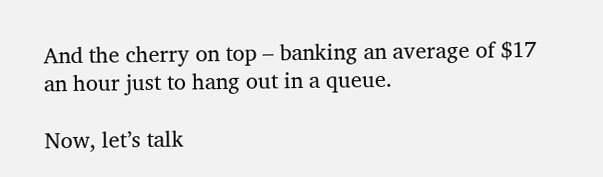And the cherry on top – banking an average of $17 an hour just to hang out in a queue.

Now, let’s talk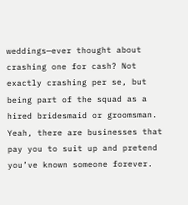weddings—ever thought about crashing one for cash? Not exactly crashing per se, but being part of the squad as a hired bridesmaid or groomsman. Yeah, there are businesses that pay you to suit up and pretend you’ve known someone forever.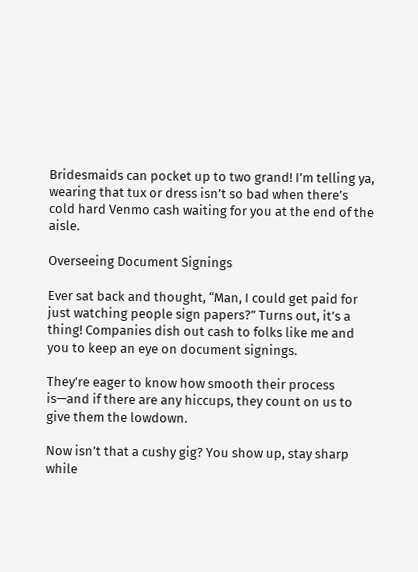Bridesmaids can pocket up to two grand! I’m telling ya, wearing that tux or dress isn’t so bad when there’s cold hard Venmo cash waiting for you at the end of the aisle.

Overseeing Document Signings

Ever sat back and thought, “Man, I could get paid for just watching people sign papers?” Turns out, it’s a thing! Companies dish out cash to folks like me and you to keep an eye on document signings.

They’re eager to know how smooth their process is—and if there are any hiccups, they count on us to give them the lowdown.

Now isn’t that a cushy gig? You show up, stay sharp while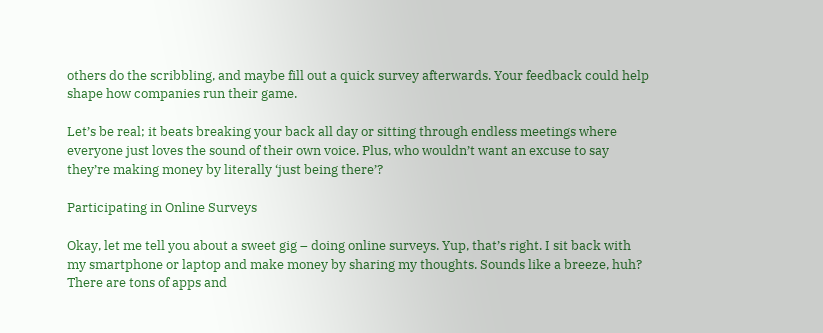others do the scribbling, and maybe fill out a quick survey afterwards. Your feedback could help shape how companies run their game.

Let’s be real; it beats breaking your back all day or sitting through endless meetings where everyone just loves the sound of their own voice. Plus, who wouldn’t want an excuse to say they’re making money by literally ‘just being there’?

Participating in Online Surveys

Okay, let me tell you about a sweet gig – doing online surveys. Yup, that’s right. I sit back with my smartphone or laptop and make money by sharing my thoughts. Sounds like a breeze, huh? There are tons of apps and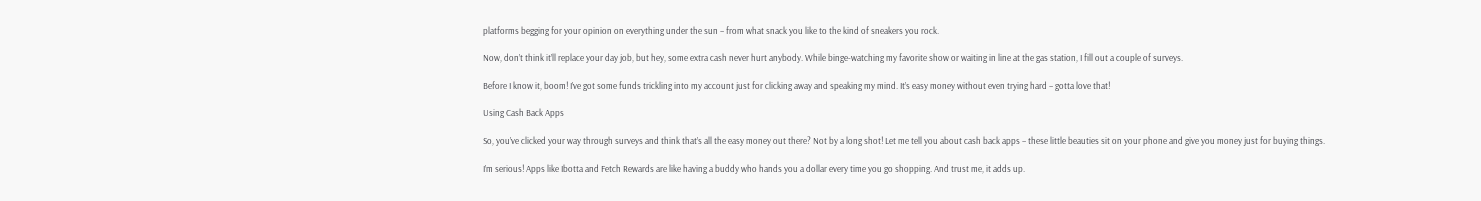platforms begging for your opinion on everything under the sun – from what snack you like to the kind of sneakers you rock.

Now, don’t think it’ll replace your day job, but hey, some extra cash never hurt anybody. While binge-watching my favorite show or waiting in line at the gas station, I fill out a couple of surveys.

Before I know it, boom! I’ve got some funds trickling into my account just for clicking away and speaking my mind. It’s easy money without even trying hard – gotta love that!

Using Cash Back Apps

So, you’ve clicked your way through surveys and think that’s all the easy money out there? Not by a long shot! Let me tell you about cash back apps – these little beauties sit on your phone and give you money just for buying things.

I’m serious! Apps like Ibotta and Fetch Rewards are like having a buddy who hands you a dollar every time you go shopping. And trust me, it adds up.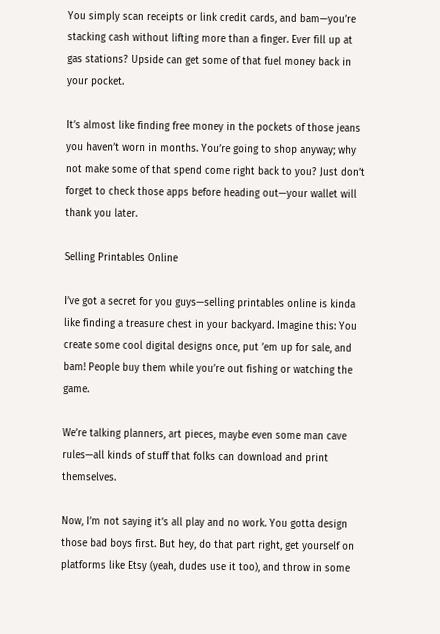You simply scan receipts or link credit cards, and bam—you’re stacking cash without lifting more than a finger. Ever fill up at gas stations? Upside can get some of that fuel money back in your pocket.

It’s almost like finding free money in the pockets of those jeans you haven’t worn in months. You’re going to shop anyway; why not make some of that spend come right back to you? Just don’t forget to check those apps before heading out—your wallet will thank you later.

Selling Printables Online

I’ve got a secret for you guys—selling printables online is kinda like finding a treasure chest in your backyard. Imagine this: You create some cool digital designs once, put ’em up for sale, and bam! People buy them while you’re out fishing or watching the game.

We’re talking planners, art pieces, maybe even some man cave rules—all kinds of stuff that folks can download and print themselves.

Now, I’m not saying it’s all play and no work. You gotta design those bad boys first. But hey, do that part right, get yourself on platforms like Etsy (yeah, dudes use it too), and throw in some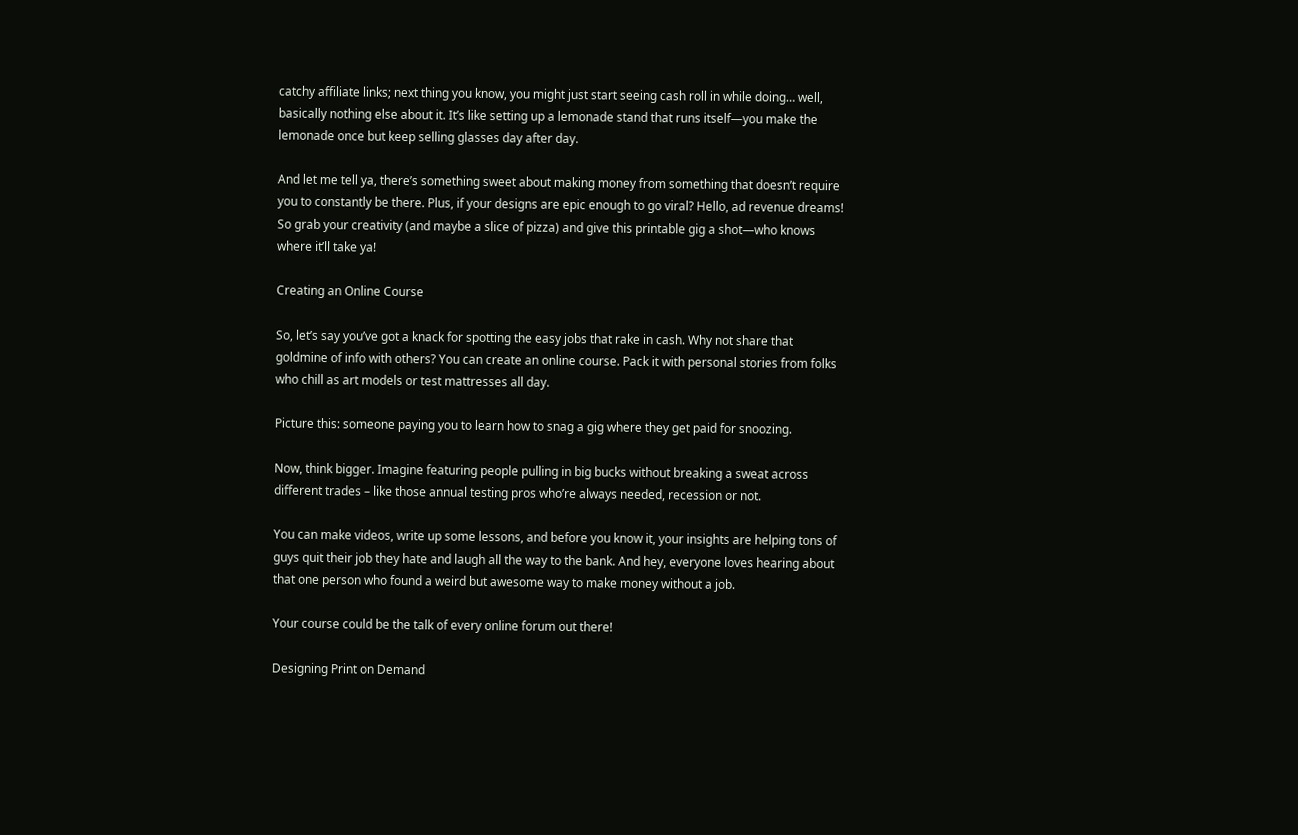catchy affiliate links; next thing you know, you might just start seeing cash roll in while doing… well, basically nothing else about it. It’s like setting up a lemonade stand that runs itself—you make the lemonade once but keep selling glasses day after day.

And let me tell ya, there’s something sweet about making money from something that doesn’t require you to constantly be there. Plus, if your designs are epic enough to go viral? Hello, ad revenue dreams! So grab your creativity (and maybe a slice of pizza) and give this printable gig a shot—who knows where it’ll take ya!

Creating an Online Course

So, let’s say you’ve got a knack for spotting the easy jobs that rake in cash. Why not share that goldmine of info with others? You can create an online course. Pack it with personal stories from folks who chill as art models or test mattresses all day.

Picture this: someone paying you to learn how to snag a gig where they get paid for snoozing.

Now, think bigger. Imagine featuring people pulling in big bucks without breaking a sweat across different trades – like those annual testing pros who’re always needed, recession or not.

You can make videos, write up some lessons, and before you know it, your insights are helping tons of guys quit their job they hate and laugh all the way to the bank. And hey, everyone loves hearing about that one person who found a weird but awesome way to make money without a job.

Your course could be the talk of every online forum out there!

Designing Print on Demand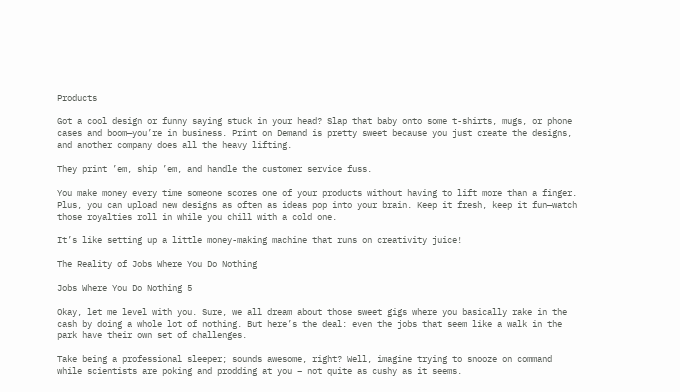Products

Got a cool design or funny saying stuck in your head? Slap that baby onto some t-shirts, mugs, or phone cases and boom—you’re in business. Print on Demand is pretty sweet because you just create the designs, and another company does all the heavy lifting.

They print ’em, ship ’em, and handle the customer service fuss.

You make money every time someone scores one of your products without having to lift more than a finger. Plus, you can upload new designs as often as ideas pop into your brain. Keep it fresh, keep it fun—watch those royalties roll in while you chill with a cold one.

It’s like setting up a little money-making machine that runs on creativity juice!

The Reality of Jobs Where You Do Nothing

Jobs Where You Do Nothing 5

Okay, let me level with you. Sure, we all dream about those sweet gigs where you basically rake in the cash by doing a whole lot of nothing. But here’s the deal: even the jobs that seem like a walk in the park have their own set of challenges.

Take being a professional sleeper; sounds awesome, right? Well, imagine trying to snooze on command while scientists are poking and prodding at you – not quite as cushy as it seems.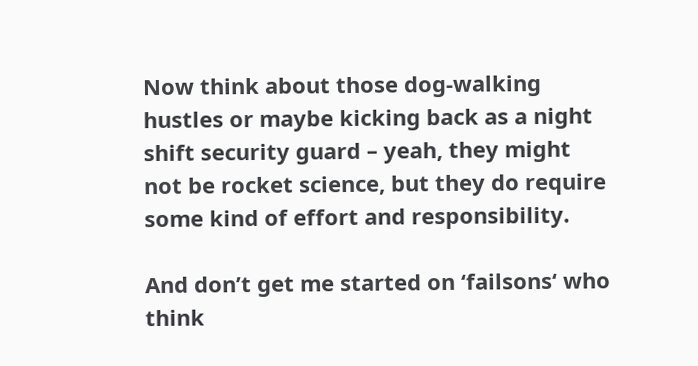Now think about those dog-walking hustles or maybe kicking back as a night shift security guard – yeah, they might not be rocket science, but they do require some kind of effort and responsibility.

And don’t get me started on ‘failsons‘ who think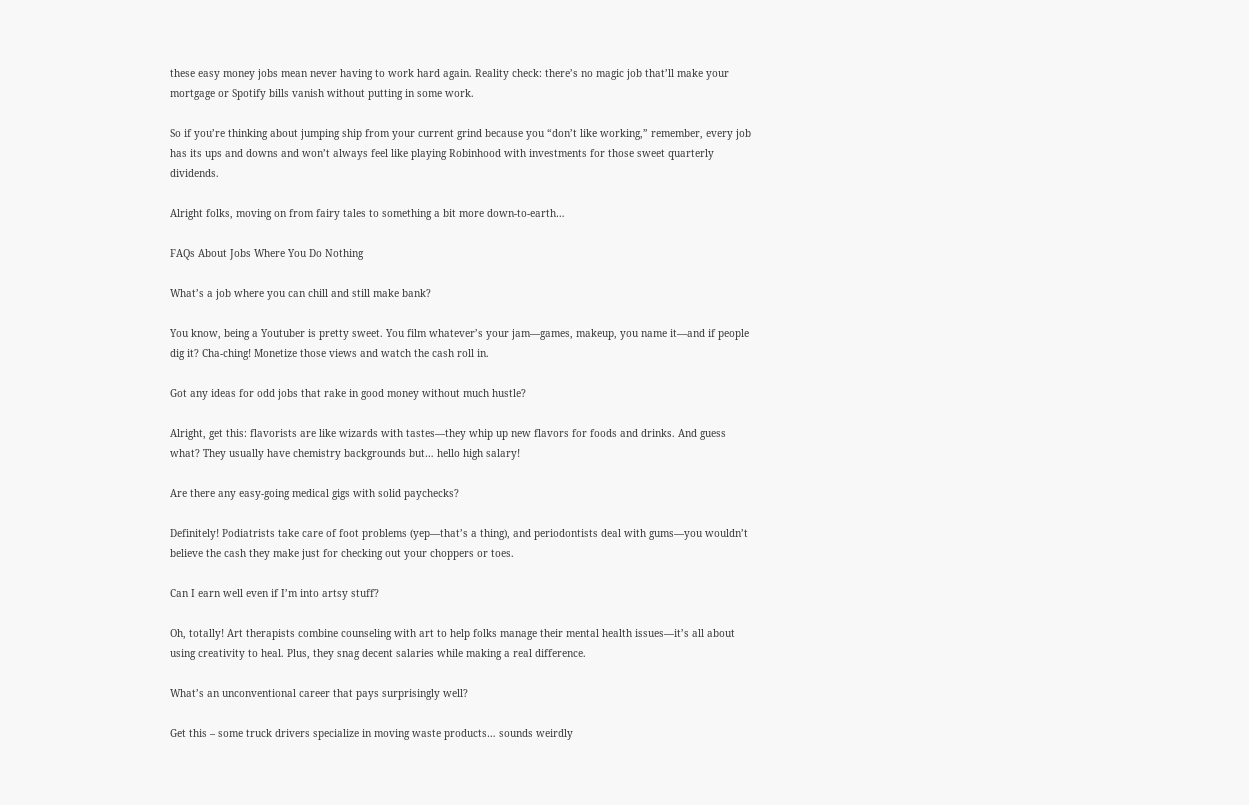these easy money jobs mean never having to work hard again. Reality check: there’s no magic job that’ll make your mortgage or Spotify bills vanish without putting in some work.

So if you’re thinking about jumping ship from your current grind because you “don’t like working,” remember, every job has its ups and downs and won’t always feel like playing Robinhood with investments for those sweet quarterly dividends.

Alright folks, moving on from fairy tales to something a bit more down-to-earth…

FAQs About Jobs Where You Do Nothing

What’s a job where you can chill and still make bank?

You know, being a Youtuber is pretty sweet. You film whatever’s your jam—games, makeup, you name it—and if people dig it? Cha-ching! Monetize those views and watch the cash roll in.

Got any ideas for odd jobs that rake in good money without much hustle?

Alright, get this: flavorists are like wizards with tastes—they whip up new flavors for foods and drinks. And guess what? They usually have chemistry backgrounds but… hello high salary!

Are there any easy-going medical gigs with solid paychecks?

Definitely! Podiatrists take care of foot problems (yep—that’s a thing), and periodontists deal with gums—you wouldn’t believe the cash they make just for checking out your choppers or toes.

Can I earn well even if I’m into artsy stuff?

Oh, totally! Art therapists combine counseling with art to help folks manage their mental health issues—it’s all about using creativity to heal. Plus, they snag decent salaries while making a real difference.

What’s an unconventional career that pays surprisingly well?

Get this – some truck drivers specialize in moving waste products… sounds weirdly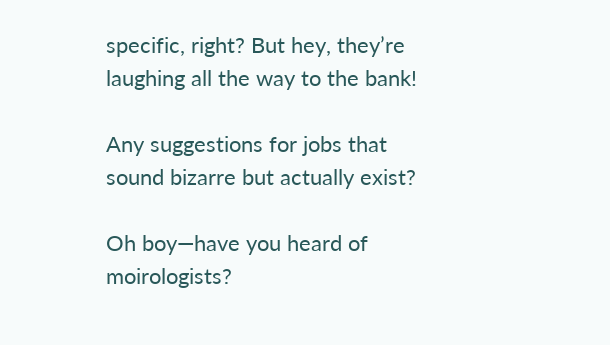specific, right? But hey, they’re laughing all the way to the bank!

Any suggestions for jobs that sound bizarre but actually exist?

Oh boy—have you heard of moirologists?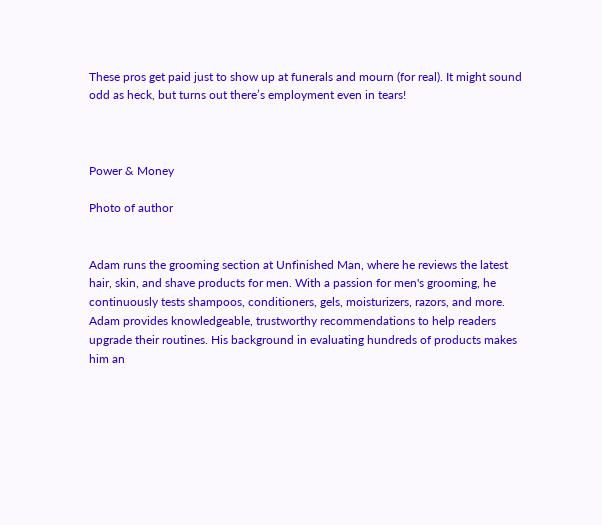These pros get paid just to show up at funerals and mourn (for real). It might sound odd as heck, but turns out there’s employment even in tears!



Power & Money

Photo of author


Adam runs the grooming section at Unfinished Man, where he reviews the latest hair, skin, and shave products for men. With a passion for men's grooming, he continuously tests shampoos, conditioners, gels, moisturizers, razors, and more. Adam provides knowledgeable, trustworthy recommendations to help readers upgrade their routines. His background in evaluating hundreds of products makes him an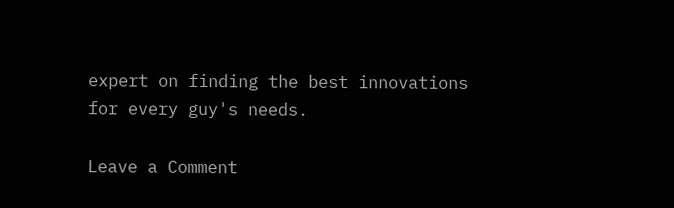expert on finding the best innovations for every guy's needs.

Leave a Comment